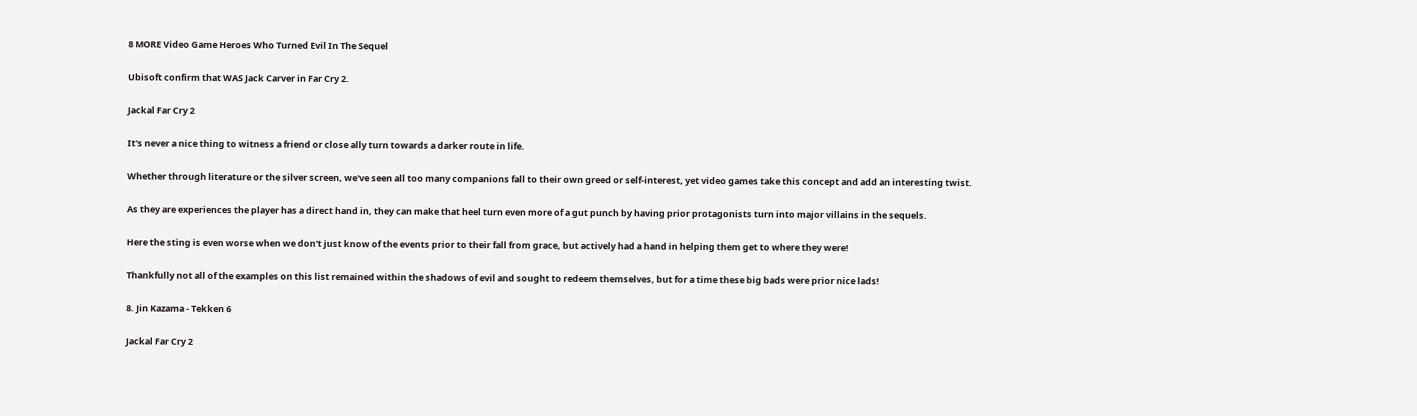8 MORE Video Game Heroes Who Turned Evil In The Sequel

Ubisoft confirm that WAS Jack Carver in Far Cry 2.

Jackal Far Cry 2

It's never a nice thing to witness a friend or close ally turn towards a darker route in life.

Whether through literature or the silver screen, we've seen all too many companions fall to their own greed or self-interest, yet video games take this concept and add an interesting twist.

As they are experiences the player has a direct hand in, they can make that heel turn even more of a gut punch by having prior protagonists turn into major villains in the sequels.

Here the sting is even worse when we don't just know of the events prior to their fall from grace, but actively had a hand in helping them get to where they were!

Thankfully not all of the examples on this list remained within the shadows of evil and sought to redeem themselves, but for a time these big bads were prior nice lads!

8. Jin Kazama - Tekken 6

Jackal Far Cry 2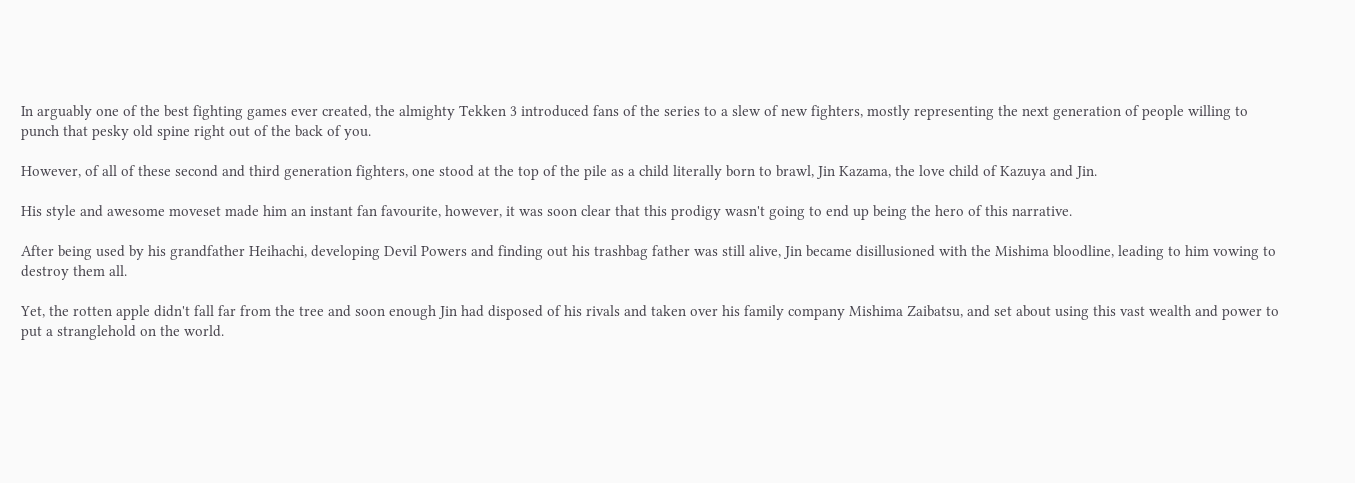In arguably one of the best fighting games ever created, the almighty Tekken 3 introduced fans of the series to a slew of new fighters, mostly representing the next generation of people willing to punch that pesky old spine right out of the back of you.

However, of all of these second and third generation fighters, one stood at the top of the pile as a child literally born to brawl, Jin Kazama, the love child of Kazuya and Jin.

His style and awesome moveset made him an instant fan favourite, however, it was soon clear that this prodigy wasn't going to end up being the hero of this narrative.

After being used by his grandfather Heihachi, developing Devil Powers and finding out his trashbag father was still alive, Jin became disillusioned with the Mishima bloodline, leading to him vowing to destroy them all.

Yet, the rotten apple didn't fall far from the tree and soon enough Jin had disposed of his rivals and taken over his family company Mishima Zaibatsu, and set about using this vast wealth and power to put a stranglehold on the world.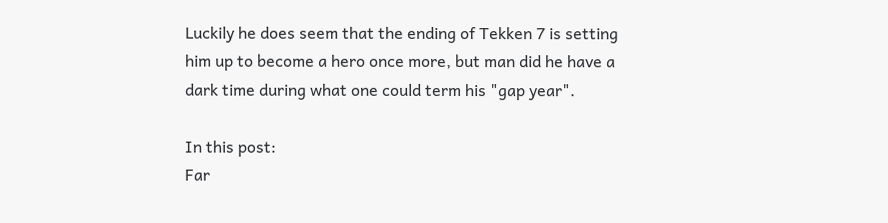Luckily he does seem that the ending of Tekken 7 is setting him up to become a hero once more, but man did he have a dark time during what one could term his "gap year".

In this post:
Far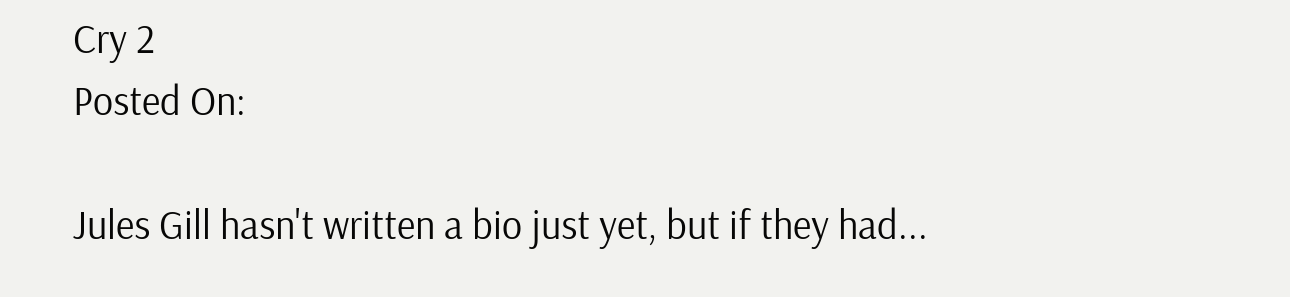Cry 2
Posted On:

Jules Gill hasn't written a bio just yet, but if they had...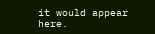it would appear here.